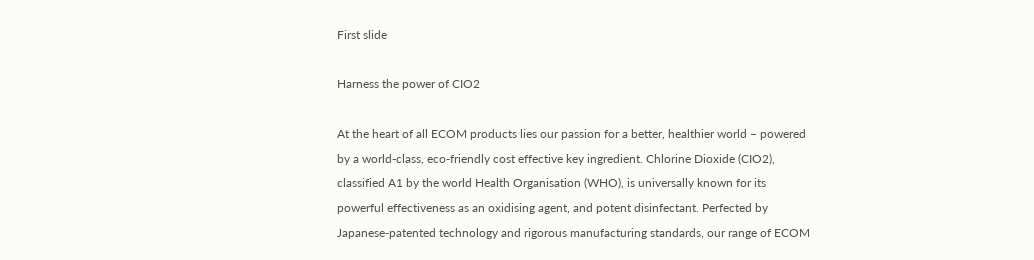First slide

Harness the power of CIO2

At the heart of all ECOM products lies our passion for a better, healthier world – powered by a world-class, eco-friendly cost effective key ingredient. Chlorine Dioxide (CIO2), classified A1 by the world Health Organisation (WHO), is universally known for its powerful effectiveness as an oxidising agent, and potent disinfectant. Perfected by Japanese-patented technology and rigorous manufacturing standards, our range of ECOM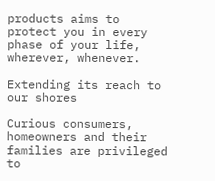products aims to protect you in every phase of your life, wherever, whenever.

Extending its reach to our shores

Curious consumers, homeowners and their families are privileged to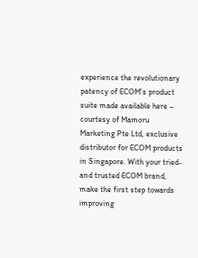experience the revolutionary patency of ECOM’s product suite made available here – courtesy of Mamoru Marketing Pte Ltd, exclusive distributor for ECOM products in Singapore. With your tried-and trusted ECOM brand, make the first step towards improving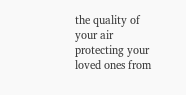the quality of your air protecting your loved ones from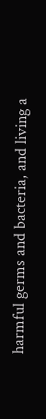harmful germs and bacteria, and living a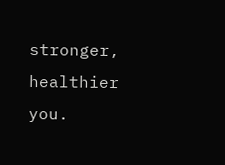stronger, healthier you.